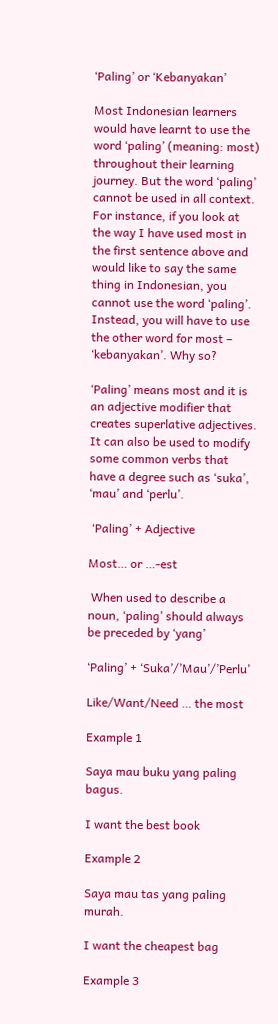‘Paling’ or ‘Kebanyakan’

Most Indonesian learners would have learnt to use the word ‘paling’ (meaning: most) throughout their learning journey. But the word ‘paling’ cannot be used in all context. For instance, if you look at the way I have used most in the first sentence above and would like to say the same thing in Indonesian, you cannot use the word ‘paling’. Instead, you will have to use the other word for most – ‘kebanyakan’. Why so?

‘Paling’ means most and it is an adjective modifier that creates superlative adjectives. It can also be used to modify some common verbs that have a degree such as ‘suka’, ‘mau’ and ‘perlu’.

 ‘Paling’ + Adjective

Most… or …-est

 When used to describe a noun, ‘paling’ should always be preceded by ‘yang’

‘Paling’ + ‘Suka’/’Mau’/’Perlu’

Like/Want/Need … the most

Example 1

Saya mau buku yang paling bagus.

I want the best book

Example 2

Saya mau tas yang paling murah.

I want the cheapest bag

Example 3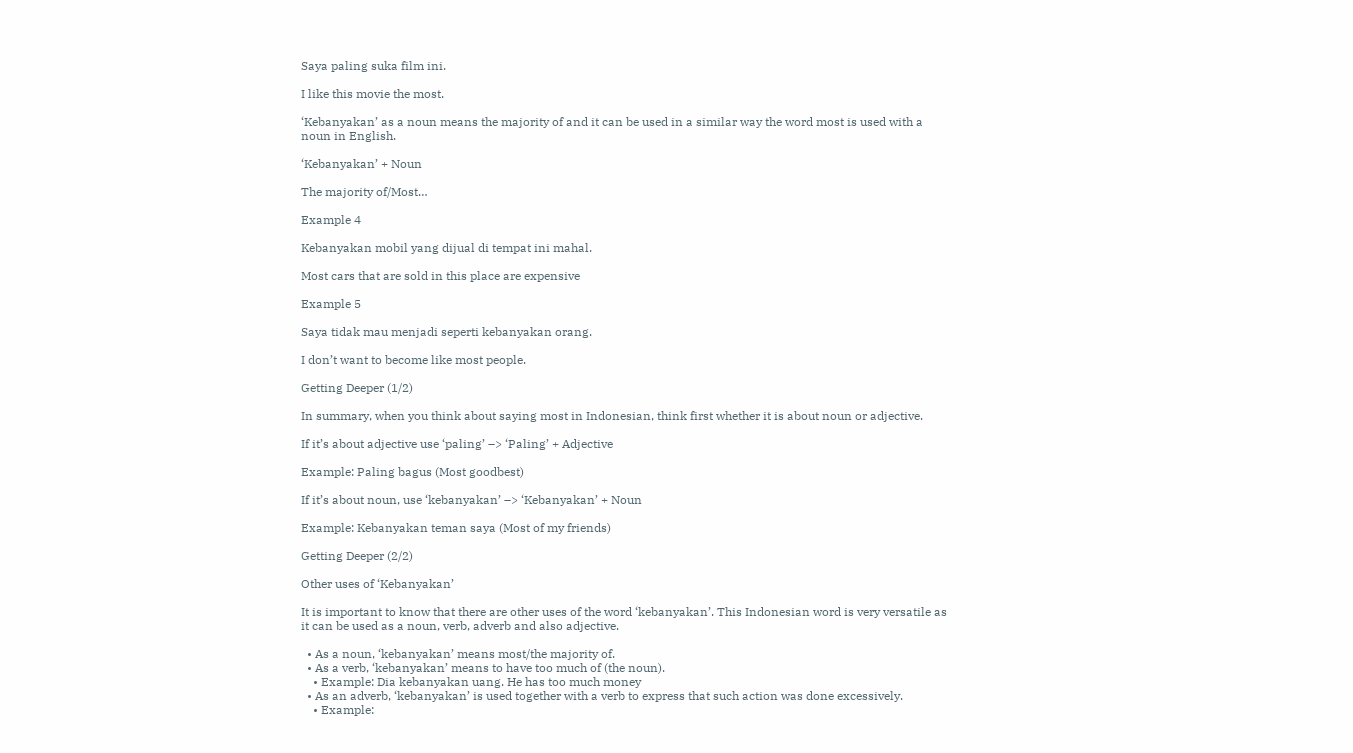Saya paling suka film ini.

I like this movie the most.

‘Kebanyakan’ as a noun means the majority of and it can be used in a similar way the word most is used with a noun in English.

‘Kebanyakan’ + Noun

The majority of/Most…

Example 4

Kebanyakan mobil yang dijual di tempat ini mahal.

Most cars that are sold in this place are expensive

Example 5

Saya tidak mau menjadi seperti kebanyakan orang.

I don’t want to become like most people.

Getting Deeper (1/2)

In summary, when you think about saying most in Indonesian, think first whether it is about noun or adjective.

If it’s about adjective use ‘paling’ –> ‘Paling’ + Adjective

Example: Paling bagus (Most goodbest)

If it’s about noun, use ‘kebanyakan’ –> ‘Kebanyakan’ + Noun

Example: Kebanyakan teman saya (Most of my friends)

Getting Deeper (2/2)

Other uses of ‘Kebanyakan’

It is important to know that there are other uses of the word ‘kebanyakan’. This Indonesian word is very versatile as it can be used as a noun, verb, adverb and also adjective.

  • As a noun, ‘kebanyakan’ means most/the majority of.
  • As a verb, ‘kebanyakan’ means to have too much of (the noun).
    • Example: Dia kebanyakan uang. He has too much money
  • As an adverb, ‘kebanyakan’ is used together with a verb to express that such action was done excessively.
    • Example: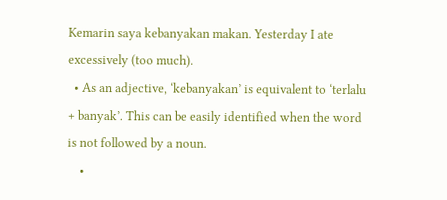Kemarin saya kebanyakan makan. Yesterday I ate excessively (too much).
  • As an adjective, ‘kebanyakan’ is equivalent to ‘terlalu + banyak’. This can be easily identified when the word is not followed by a noun.
    •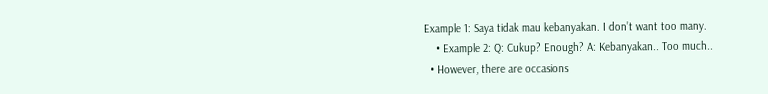Example 1: Saya tidak mau kebanyakan. I don’t want too many.
    • Example 2: Q: Cukup? Enough? A: Kebanyakan.. Too much..
  • However, there are occasions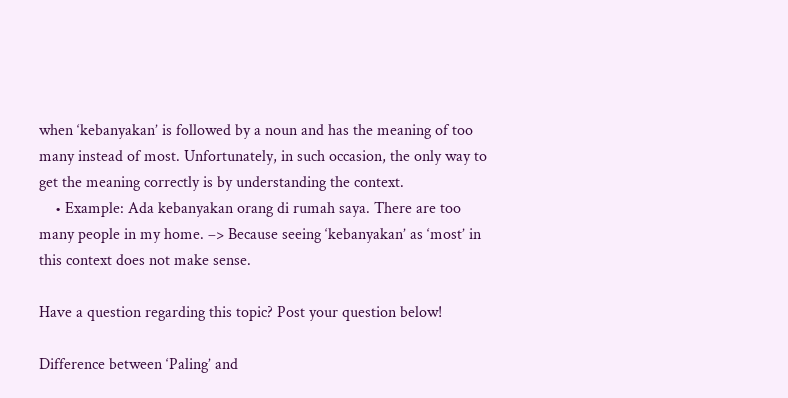when ‘kebanyakan’ is followed by a noun and has the meaning of too many instead of most. Unfortunately, in such occasion, the only way to get the meaning correctly is by understanding the context.
    • Example: Ada kebanyakan orang di rumah saya. There are too many people in my home. –> Because seeing ‘kebanyakan’ as ‘most’ in this context does not make sense.

Have a question regarding this topic? Post your question below!

Difference between ‘Paling’ and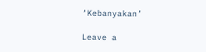‘Kebanyakan’

Leave a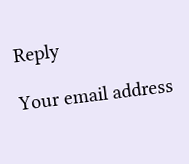Reply

Your email address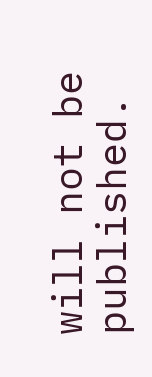will not be published.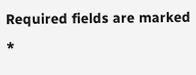Required fields are marked *